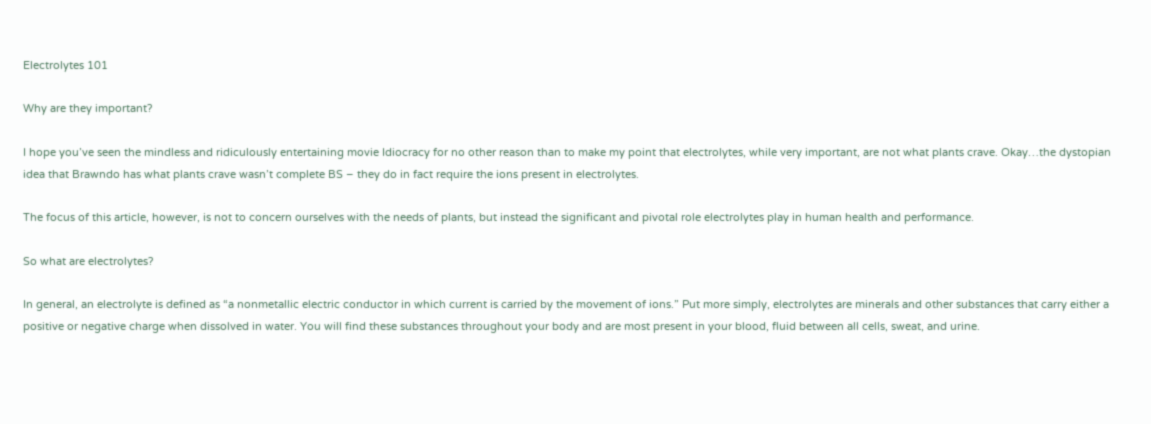Electrolytes 101

Why are they important?

I hope you’ve seen the mindless and ridiculously entertaining movie Idiocracy for no other reason than to make my point that electrolytes, while very important, are not what plants crave. Okay…the dystopian idea that Brawndo has what plants crave wasn’t complete BS – they do in fact require the ions present in electrolytes.

The focus of this article, however, is not to concern ourselves with the needs of plants, but instead the significant and pivotal role electrolytes play in human health and performance.

So what are electrolytes?

In general, an electrolyte is defined as “a nonmetallic electric conductor in which current is carried by the movement of ions.” Put more simply, electrolytes are minerals and other substances that carry either a positive or negative charge when dissolved in water. You will find these substances throughout your body and are most present in your blood, fluid between all cells, sweat, and urine.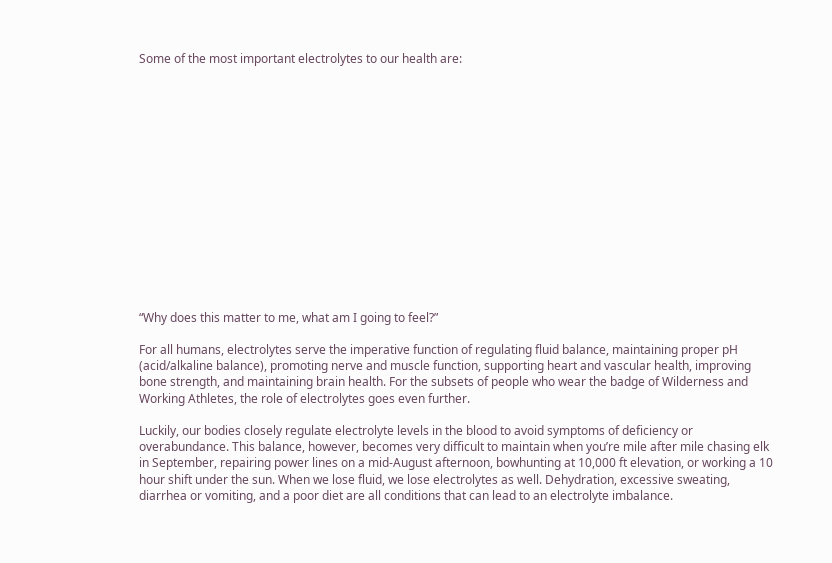Some of the most important electrolytes to our health are:















“Why does this matter to me, what am I going to feel?”

For all humans, electrolytes serve the imperative function of regulating fluid balance, maintaining proper pH (acid/alkaline balance), promoting nerve and muscle function, supporting heart and vascular health, improving bone strength, and maintaining brain health. For the subsets of people who wear the badge of Wilderness and Working Athletes, the role of electrolytes goes even further.

Luckily, our bodies closely regulate electrolyte levels in the blood to avoid symptoms of deficiency or overabundance. This balance, however, becomes very difficult to maintain when you’re mile after mile chasing elk in September, repairing power lines on a mid-August afternoon, bowhunting at 10,000 ft elevation, or working a 10 hour shift under the sun. When we lose fluid, we lose electrolytes as well. Dehydration, excessive sweating, diarrhea or vomiting, and a poor diet are all conditions that can lead to an electrolyte imbalance.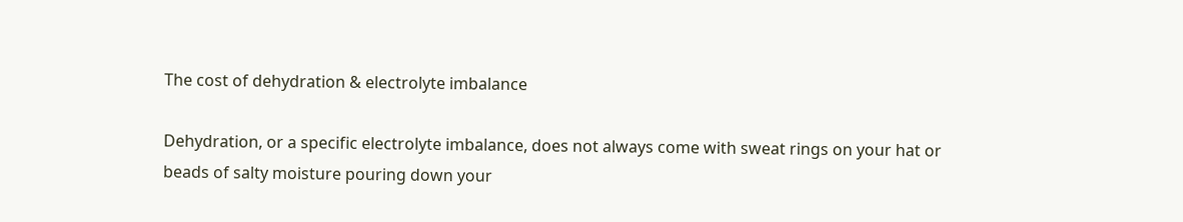The cost of dehydration & electrolyte imbalance

Dehydration, or a specific electrolyte imbalance, does not always come with sweat rings on your hat or beads of salty moisture pouring down your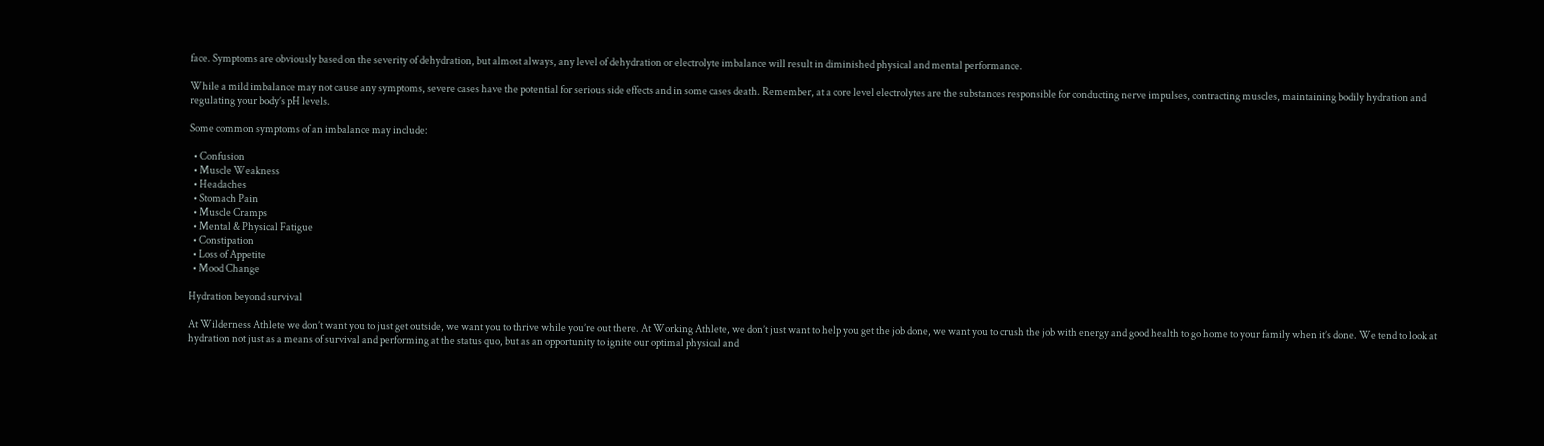face. Symptoms are obviously based on the severity of dehydration, but almost always, any level of dehydration or electrolyte imbalance will result in diminished physical and mental performance.

While a mild imbalance may not cause any symptoms, severe cases have the potential for serious side effects and in some cases death. Remember, at a core level electrolytes are the substances responsible for conducting nerve impulses, contracting muscles, maintaining bodily hydration and regulating your body’s pH levels.

Some common symptoms of an imbalance may include:

  • Confusion
  • Muscle Weakness
  • Headaches
  • Stomach Pain
  • Muscle Cramps
  • Mental & Physical Fatigue
  • Constipation
  • Loss of Appetite
  • Mood Change

Hydration beyond survival

At Wilderness Athlete we don’t want you to just get outside, we want you to thrive while you’re out there. At Working Athlete, we don’t just want to help you get the job done, we want you to crush the job with energy and good health to go home to your family when it’s done. We tend to look at hydration not just as a means of survival and performing at the status quo, but as an opportunity to ignite our optimal physical and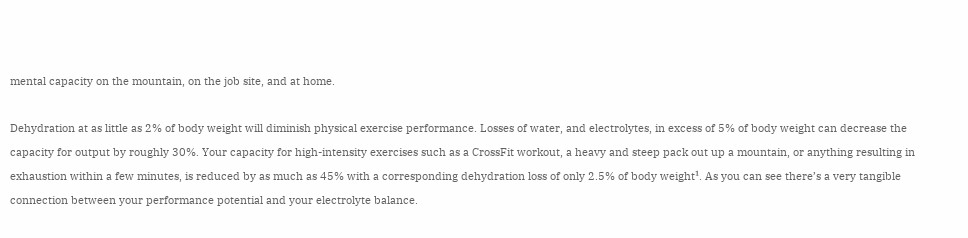mental capacity on the mountain, on the job site, and at home.

Dehydration at as little as 2% of body weight will diminish physical exercise performance. Losses of water, and electrolytes, in excess of 5% of body weight can decrease the capacity for output by roughly 30%. Your capacity for high-intensity exercises such as a CrossFit workout, a heavy and steep pack out up a mountain, or anything resulting in exhaustion within a few minutes, is reduced by as much as 45% with a corresponding dehydration loss of only 2.5% of body weight¹. As you can see there’s a very tangible connection between your performance potential and your electrolyte balance.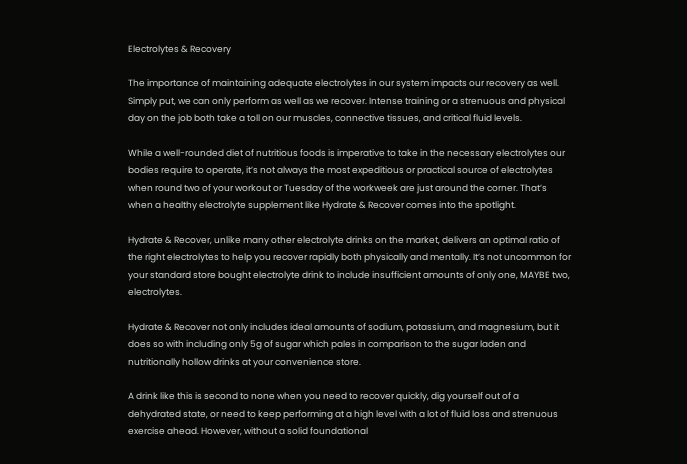Electrolytes & Recovery

The importance of maintaining adequate electrolytes in our system impacts our recovery as well. Simply put, we can only perform as well as we recover. Intense training or a strenuous and physical day on the job both take a toll on our muscles, connective tissues, and critical fluid levels.

While a well-rounded diet of nutritious foods is imperative to take in the necessary electrolytes our bodies require to operate, it’s not always the most expeditious or practical source of electrolytes when round two of your workout or Tuesday of the workweek are just around the corner. That’s when a healthy electrolyte supplement like Hydrate & Recover comes into the spotlight.

Hydrate & Recover, unlike many other electrolyte drinks on the market, delivers an optimal ratio of the right electrolytes to help you recover rapidly both physically and mentally. It’s not uncommon for your standard store bought electrolyte drink to include insufficient amounts of only one, MAYBE two, electrolytes.

Hydrate & Recover not only includes ideal amounts of sodium, potassium, and magnesium, but it does so with including only 5g of sugar which pales in comparison to the sugar laden and nutritionally hollow drinks at your convenience store.

A drink like this is second to none when you need to recover quickly, dig yourself out of a dehydrated state, or need to keep performing at a high level with a lot of fluid loss and strenuous exercise ahead. However, without a solid foundational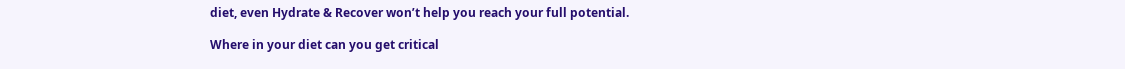diet, even Hydrate & Recover won’t help you reach your full potential.

Where in your diet can you get critical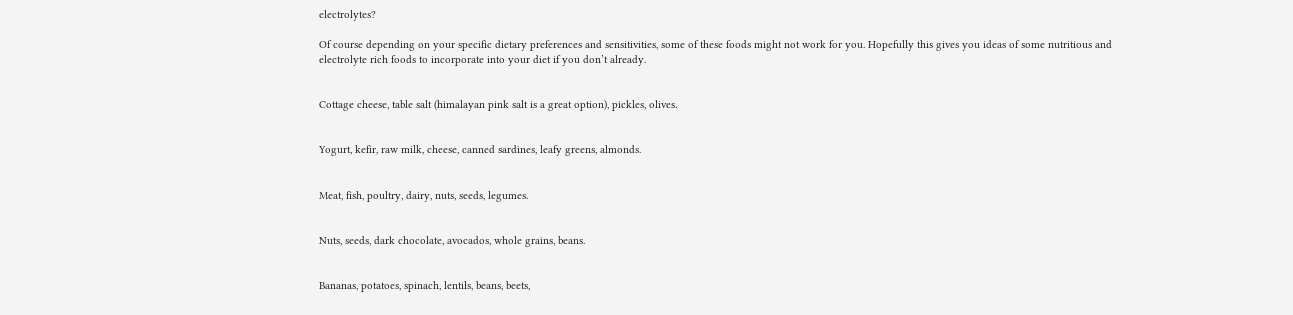electrolytes?

Of course depending on your specific dietary preferences and sensitivities, some of these foods might not work for you. Hopefully this gives you ideas of some nutritious and electrolyte rich foods to incorporate into your diet if you don’t already.


Cottage cheese, table salt (himalayan pink salt is a great option), pickles, olives.


Yogurt, kefir, raw milk, cheese, canned sardines, leafy greens, almonds.


Meat, fish, poultry, dairy, nuts, seeds, legumes.


Nuts, seeds, dark chocolate, avocados, whole grains, beans.


Bananas, potatoes, spinach, lentils, beans, beets,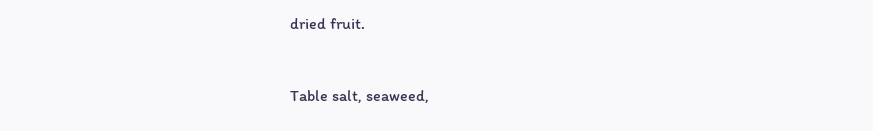dried fruit.


Table salt, seaweed,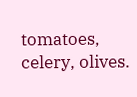tomatoes, celery, olives.